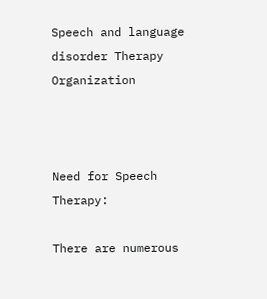Speech and language disorder Therapy Organization



Need for Speech Therapy:

There are numerous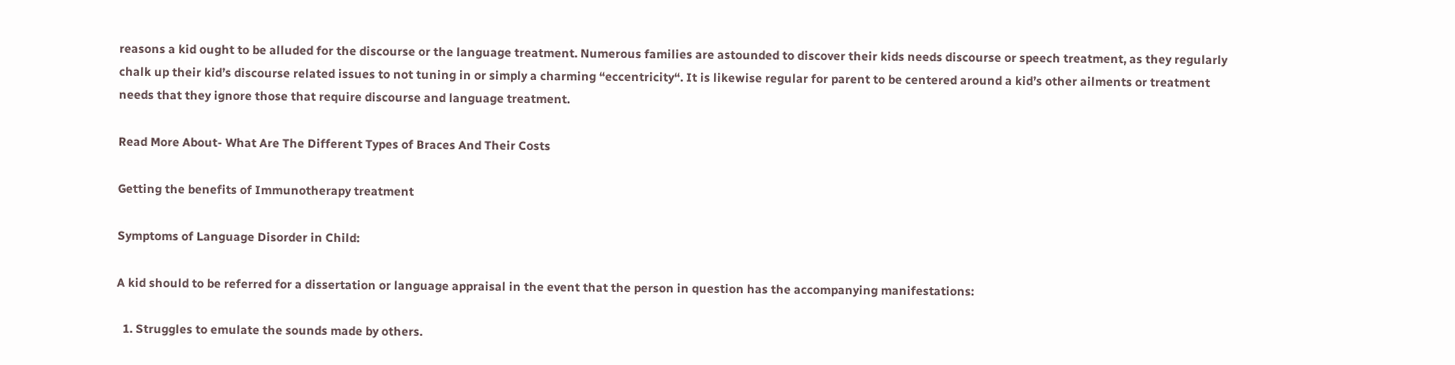reasons a kid ought to be alluded for the discourse or the language treatment. Numerous families are astounded to discover their kids needs discourse or speech treatment, as they regularly chalk up their kid’s discourse related issues to not tuning in or simply a charming “eccentricity“. It is likewise regular for parent to be centered around a kid’s other ailments or treatment needs that they ignore those that require discourse and language treatment.

Read More About- What Are The Different Types of Braces And Their Costs

Getting the benefits of Immunotherapy treatment

Symptoms of Language Disorder in Child:

A kid should to be referred for a dissertation or language appraisal in the event that the person in question has the accompanying manifestations:

  1. Struggles to emulate the sounds made by others.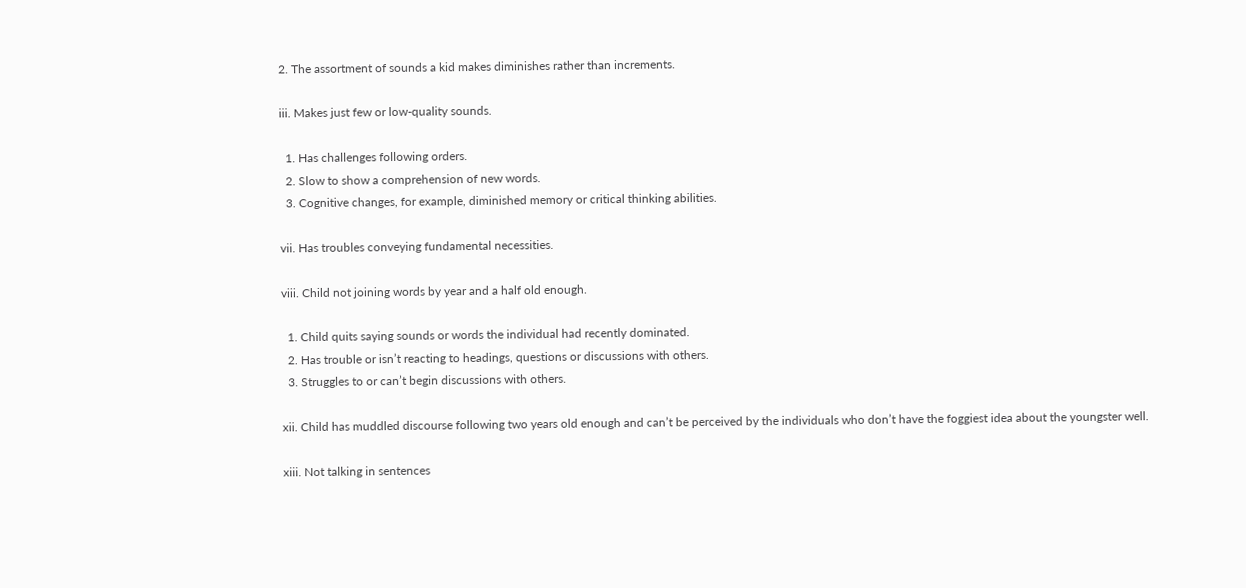2. The assortment of sounds a kid makes diminishes rather than increments.

iii. Makes just few or low-quality sounds.

  1. Has challenges following orders.
  2. Slow to show a comprehension of new words.
  3. Cognitive changes, for example, diminished memory or critical thinking abilities.

vii. Has troubles conveying fundamental necessities.

viii. Child not joining words by year and a half old enough.

  1. Child quits saying sounds or words the individual had recently dominated.
  2. Has trouble or isn’t reacting to headings, questions or discussions with others.
  3. Struggles to or can’t begin discussions with others.

xii. Child has muddled discourse following two years old enough and can’t be perceived by the individuals who don’t have the foggiest idea about the youngster well.

xiii. Not talking in sentences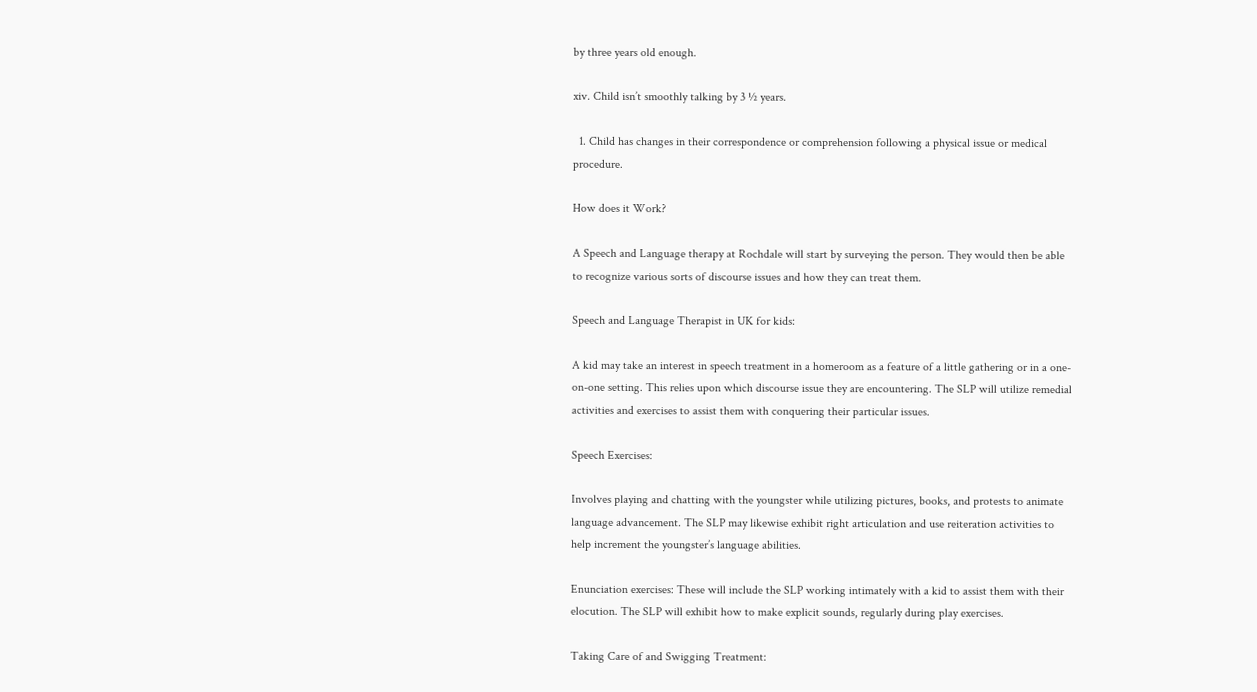by three years old enough.

xiv. Child isn’t smoothly talking by 3 ½ years.

  1. Child has changes in their correspondence or comprehension following a physical issue or medical procedure.

How does it Work?

A Speech and Language therapy at Rochdale will start by surveying the person. They would then be able to recognize various sorts of discourse issues and how they can treat them.

Speech and Language Therapist in UK for kids:

A kid may take an interest in speech treatment in a homeroom as a feature of a little gathering or in a one-on-one setting. This relies upon which discourse issue they are encountering. The SLP will utilize remedial activities and exercises to assist them with conquering their particular issues.

Speech Exercises:

Involves playing and chatting with the youngster while utilizing pictures, books, and protests to animate language advancement. The SLP may likewise exhibit right articulation and use reiteration activities to help increment the youngster’s language abilities.

Enunciation exercises: These will include the SLP working intimately with a kid to assist them with their elocution. The SLP will exhibit how to make explicit sounds, regularly during play exercises.

Taking Care of and Swigging Treatment: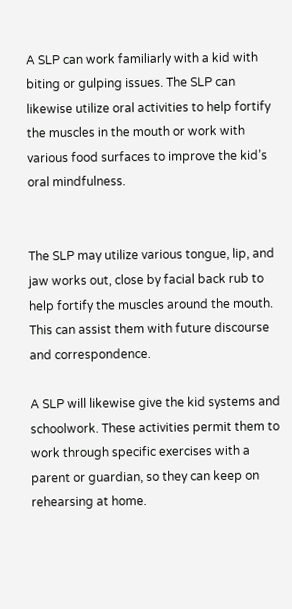A SLP can work familiarly with a kid with biting or gulping issues. The SLP can likewise utilize oral activities to help fortify the muscles in the mouth or work with various food surfaces to improve the kid’s oral mindfulness.


The SLP may utilize various tongue, lip, and jaw works out, close by facial back rub to help fortify the muscles around the mouth. This can assist them with future discourse and correspondence.

A SLP will likewise give the kid systems and schoolwork. These activities permit them to work through specific exercises with a parent or guardian, so they can keep on rehearsing at home.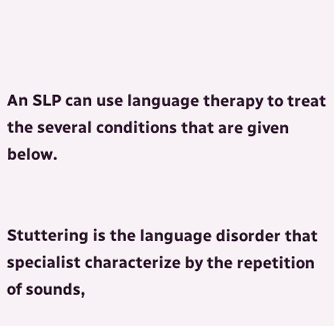An SLP can use language therapy to treat the several conditions that are given below.


Stuttering is the language disorder that specialist characterize by the repetition of sounds,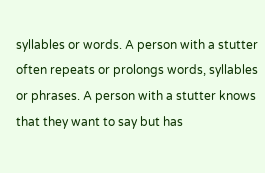syllables or words. A person with a stutter often repeats or prolongs words, syllables or phrases. A person with a stutter knows that they want to say but has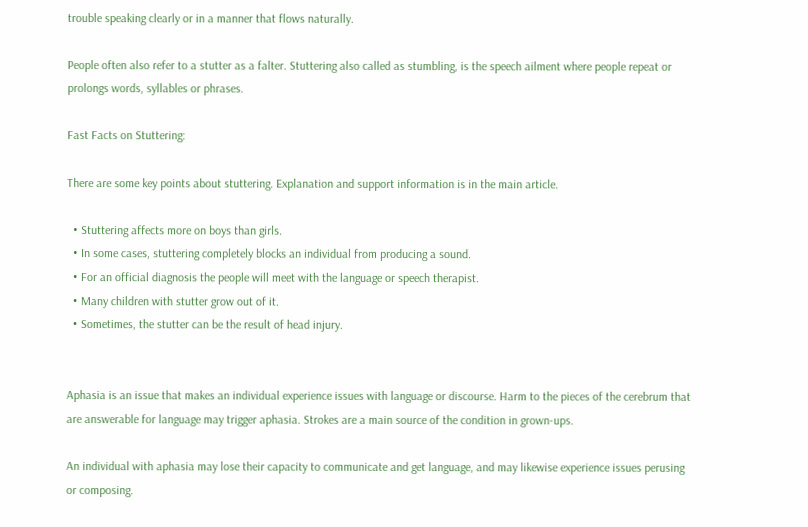trouble speaking clearly or in a manner that flows naturally.

People often also refer to a stutter as a falter. Stuttering also called as stumbling, is the speech ailment where people repeat or prolongs words, syllables or phrases.

Fast Facts on Stuttering:

There are some key points about stuttering. Explanation and support information is in the main article.

  • Stuttering affects more on boys than girls.
  • In some cases, stuttering completely blocks an individual from producing a sound.
  • For an official diagnosis the people will meet with the language or speech therapist.
  • Many children with stutter grow out of it.
  • Sometimes, the stutter can be the result of head injury.


Aphasia is an issue that makes an individual experience issues with language or discourse. Harm to the pieces of the cerebrum that are answerable for language may trigger aphasia. Strokes are a main source of the condition in grown-ups.

An individual with aphasia may lose their capacity to communicate and get language, and may likewise experience issues perusing or composing.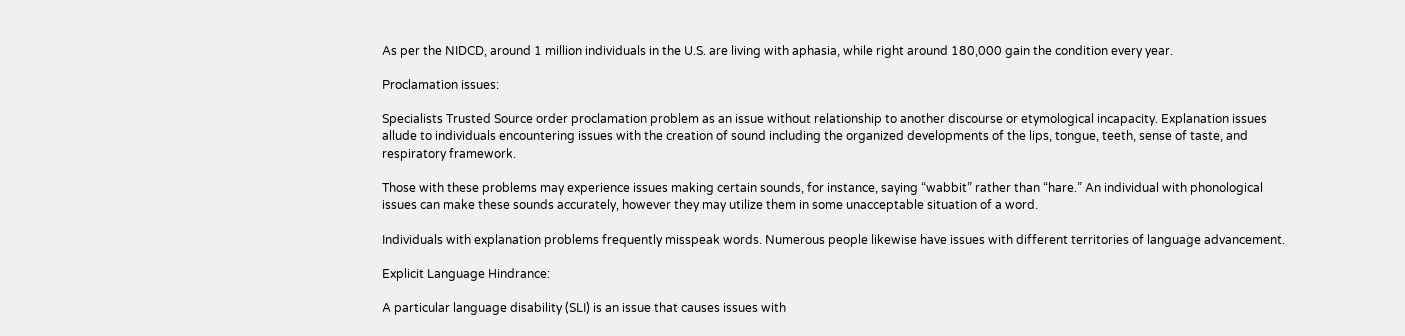As per the NIDCD, around 1 million individuals in the U.S. are living with aphasia, while right around 180,000 gain the condition every year.

Proclamation issues:

Specialists Trusted Source order proclamation problem as an issue without relationship to another discourse or etymological incapacity. Explanation issues allude to individuals encountering issues with the creation of sound including the organized developments of the lips, tongue, teeth, sense of taste, and respiratory framework.

Those with these problems may experience issues making certain sounds, for instance, saying “wabbit” rather than “hare.” An individual with phonological issues can make these sounds accurately, however they may utilize them in some unacceptable situation of a word.

Individuals with explanation problems frequently misspeak words. Numerous people likewise have issues with different territories of language advancement.

Explicit Language Hindrance:

A particular language disability (SLI) is an issue that causes issues with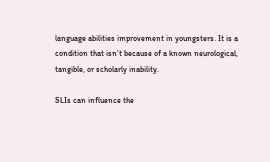language abilities improvement in youngsters. It is a condition that isn’t because of a known neurological, tangible, or scholarly inability.

SLIs can influence the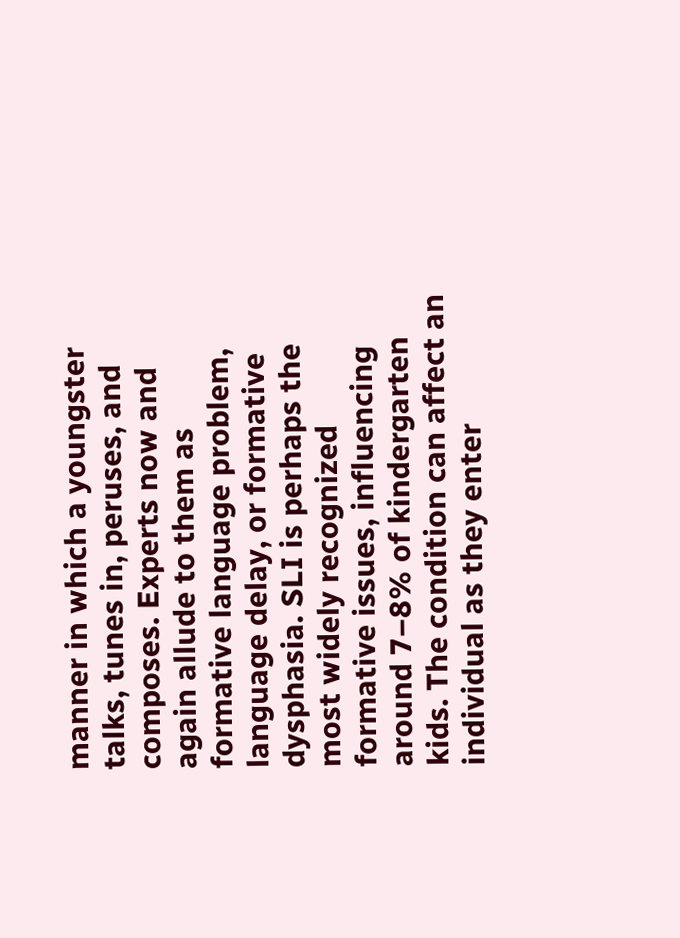manner in which a youngster talks, tunes in, peruses, and composes. Experts now and again allude to them as formative language problem, language delay, or formative dysphasia. SLI is perhaps the most widely recognized formative issues, influencing around 7–8% of kindergarten kids. The condition can affect an individual as they enter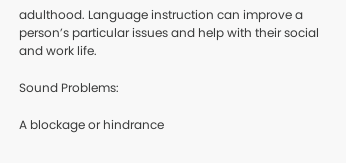adulthood. Language instruction can improve a person’s particular issues and help with their social and work life.

Sound Problems:

A blockage or hindrance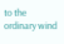to the ordinary wind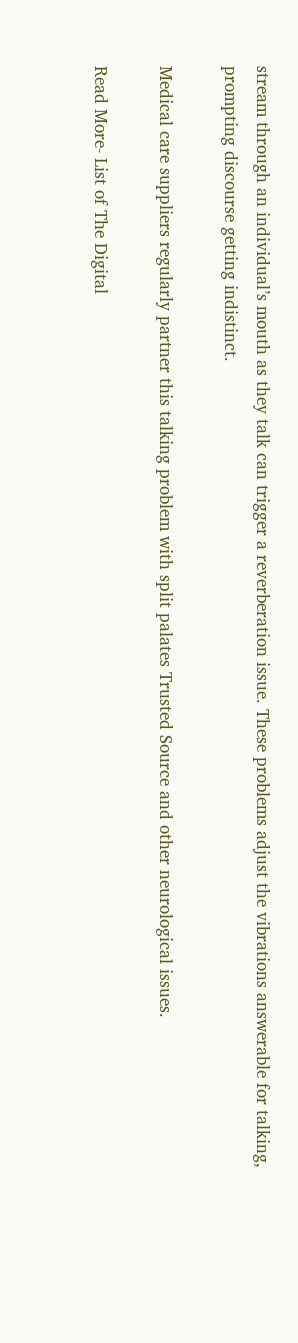stream through an individual’s mouth as they talk can trigger a reverberation issue. These problems adjust the vibrations answerable for talking, prompting discourse getting indistinct.

Medical care suppliers regularly partner this talking problem with split palates Trusted Source and other neurological issues.

Read More- List of The Digital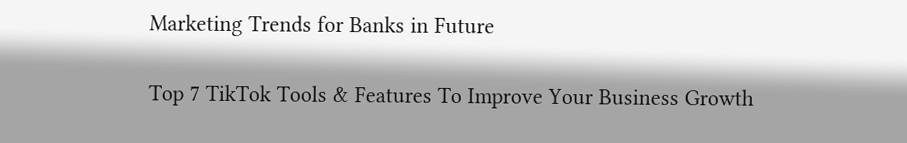Marketing Trends for Banks in Future

Top 7 TikTok Tools & Features To Improve Your Business Growth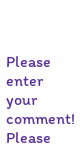Please enter your comment!
Please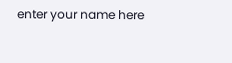enter your name here